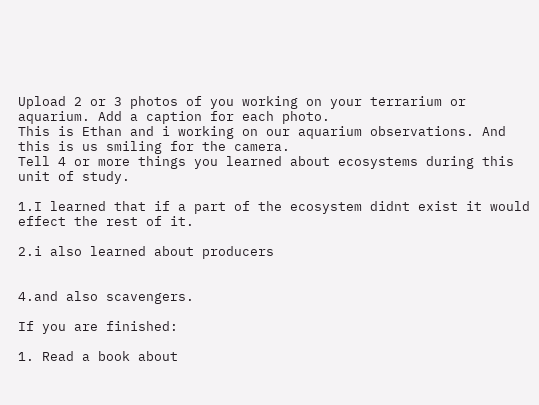Upload 2 or 3 photos of you working on your terrarium or aquarium. Add a caption for each photo.
This is Ethan and i working on our aquarium observations. And this is us smiling for the camera.
Tell 4 or more things you learned about ecosystems during this unit of study.

1.I learned that if a part of the ecosystem didnt exist it would effect the rest of it.

2.i also learned about producers


4.and also scavengers.

If you are finished:

1. Read a book about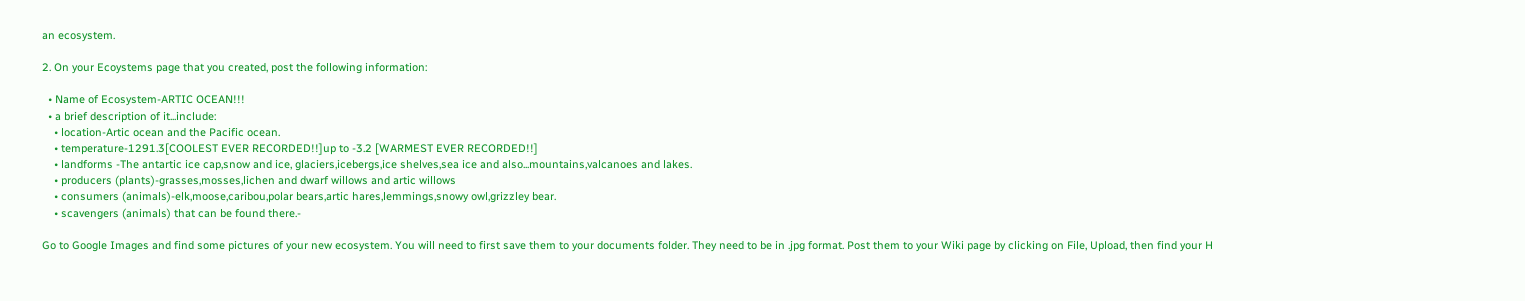an ecosystem.

2. On your Ecoystems page that you created, post the following information:

  • Name of Ecosystem-ARTIC OCEAN!!!
  • a brief description of it...include:
    • location-Artic ocean and the Pacific ocean.
    • temperature-1291.3[COOLEST EVER RECORDED!!]up to -3.2 [WARMEST EVER RECORDED!!]
    • landforms -The antartic ice cap,snow and ice, glaciers,icebergs,ice shelves,sea ice and also...mountains,valcanoes and lakes.
    • producers (plants)-grasses,mosses,lichen and dwarf willows and artic willows
    • consumers (animals)-elk,moose,caribou,polar bears,artic hares,lemmings,snowy owl,grizzley bear.
    • scavengers (animals) that can be found there.-

Go to Google Images and find some pictures of your new ecosystem. You will need to first save them to your documents folder. They need to be in .jpg format. Post them to your Wiki page by clicking on File, Upload, then find your H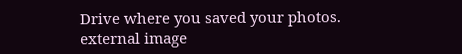Drive where you saved your photos.
external image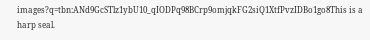images?q=tbn:ANd9GcSTlz1ybU10_qIODPq98BCrp9omjqkFG2siQ1XtfPvzIDBo1go8This is a harp seal.